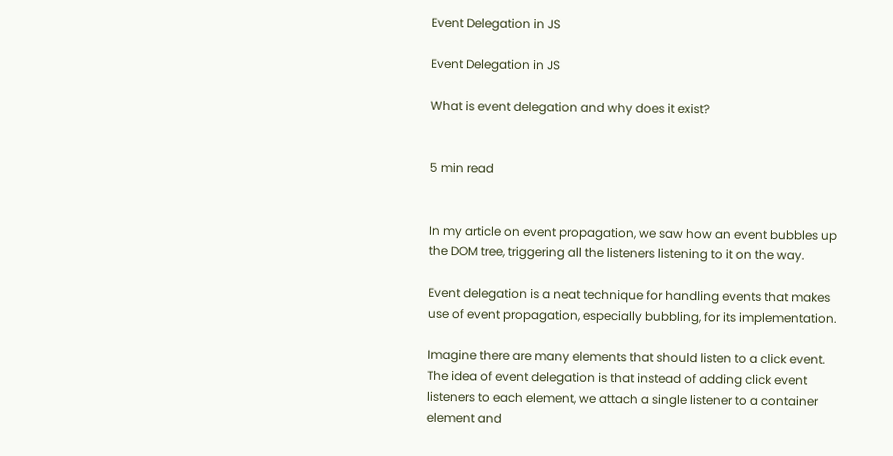Event Delegation in JS

Event Delegation in JS

What is event delegation and why does it exist?


5 min read


In my article on event propagation, we saw how an event bubbles up the DOM tree, triggering all the listeners listening to it on the way.

Event delegation is a neat technique for handling events that makes use of event propagation, especially bubbling, for its implementation.

Imagine there are many elements that should listen to a click event. The idea of event delegation is that instead of adding click event listeners to each element, we attach a single listener to a container element and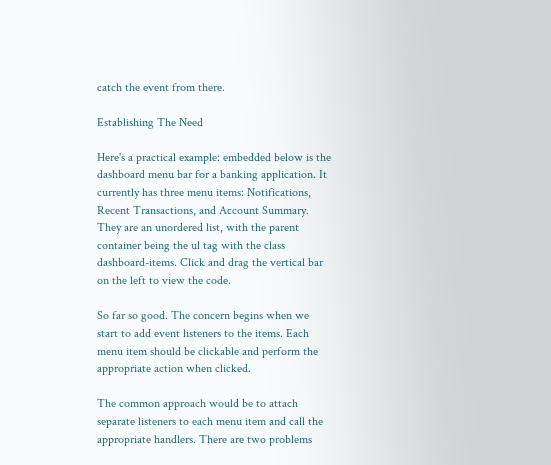catch the event from there.

Establishing The Need

Here's a practical example: embedded below is the dashboard menu bar for a banking application. It currently has three menu items: Notifications, Recent Transactions, and Account Summary. They are an unordered list, with the parent container being the ul tag with the class dashboard-items. Click and drag the vertical bar on the left to view the code.

So far so good. The concern begins when we start to add event listeners to the items. Each menu item should be clickable and perform the appropriate action when clicked.

The common approach would be to attach separate listeners to each menu item and call the appropriate handlers. There are two problems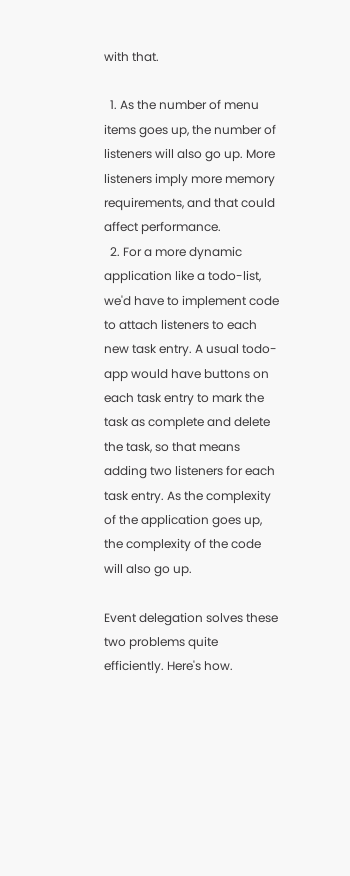with that.

  1. As the number of menu items goes up, the number of listeners will also go up. More listeners imply more memory requirements, and that could affect performance.
  2. For a more dynamic application like a todo-list, we'd have to implement code to attach listeners to each new task entry. A usual todo-app would have buttons on each task entry to mark the task as complete and delete the task, so that means adding two listeners for each task entry. As the complexity of the application goes up, the complexity of the code will also go up.

Event delegation solves these two problems quite efficiently. Here's how.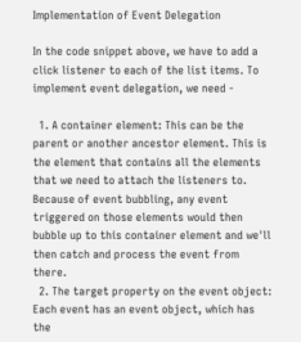Implementation of Event Delegation

In the code snippet above, we have to add a click listener to each of the list items. To implement event delegation, we need -

  1. A container element: This can be the parent or another ancestor element. This is the element that contains all the elements that we need to attach the listeners to. Because of event bubbling, any event triggered on those elements would then bubble up to this container element and we'll then catch and process the event from there.
  2. The target property on the event object: Each event has an event object, which has the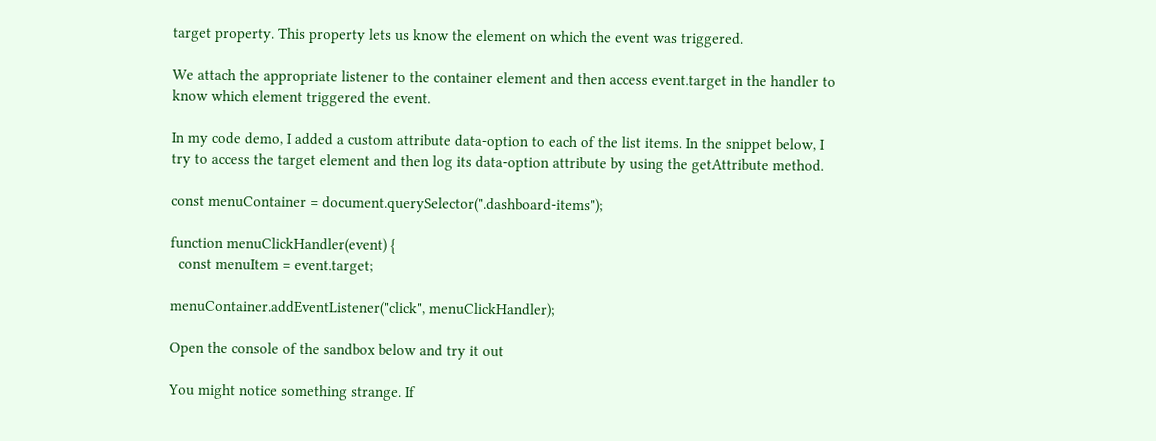target property. This property lets us know the element on which the event was triggered.

We attach the appropriate listener to the container element and then access event.target in the handler to know which element triggered the event.

In my code demo, I added a custom attribute data-option to each of the list items. In the snippet below, I try to access the target element and then log its data-option attribute by using the getAttribute method.

const menuContainer = document.querySelector(".dashboard-items");

function menuClickHandler(event) {
  const menuItem = event.target;

menuContainer.addEventListener("click", menuClickHandler);

Open the console of the sandbox below and try it out

You might notice something strange. If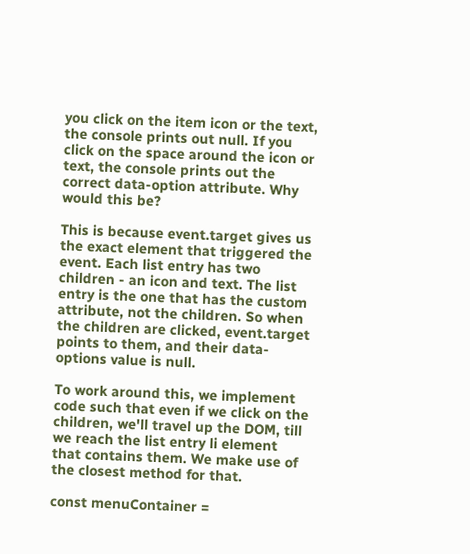you click on the item icon or the text, the console prints out null. If you click on the space around the icon or text, the console prints out the correct data-option attribute. Why would this be?

This is because event.target gives us the exact element that triggered the event. Each list entry has two children - an icon and text. The list entry is the one that has the custom attribute, not the children. So when the children are clicked, event.target points to them, and their data-options value is null.

To work around this, we implement code such that even if we click on the children, we'll travel up the DOM, till we reach the list entry li element that contains them. We make use of the closest method for that.

const menuContainer =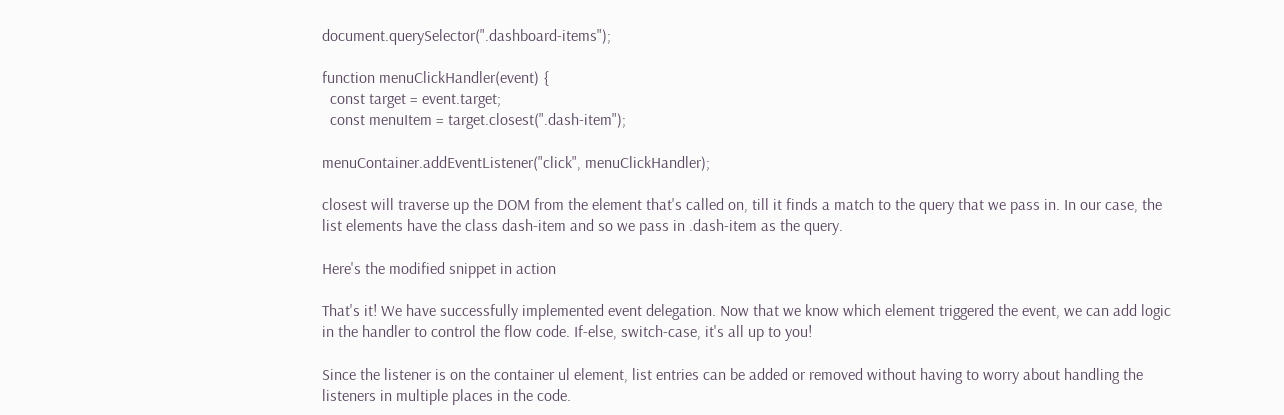document.querySelector(".dashboard-items");

function menuClickHandler(event) {
  const target = event.target;
  const menuItem = target.closest(".dash-item");

menuContainer.addEventListener("click", menuClickHandler);

closest will traverse up the DOM from the element that's called on, till it finds a match to the query that we pass in. In our case, the list elements have the class dash-item and so we pass in .dash-item as the query.

Here's the modified snippet in action

That's it! We have successfully implemented event delegation. Now that we know which element triggered the event, we can add logic in the handler to control the flow code. If-else, switch-case, it's all up to you!

Since the listener is on the container ul element, list entries can be added or removed without having to worry about handling the listeners in multiple places in the code.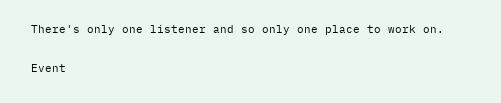There's only one listener and so only one place to work on.


Event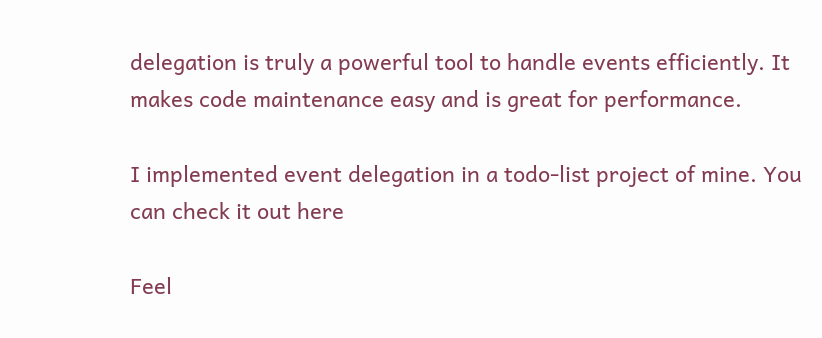delegation is truly a powerful tool to handle events efficiently. It makes code maintenance easy and is great for performance.

I implemented event delegation in a todo-list project of mine. You can check it out here

Feel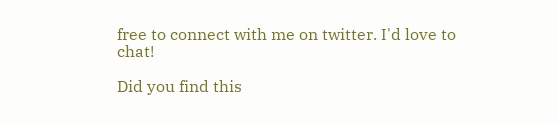free to connect with me on twitter. I'd love to chat!

Did you find this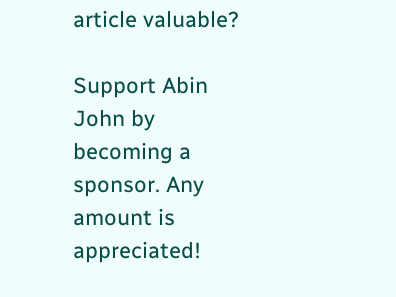article valuable?

Support Abin John by becoming a sponsor. Any amount is appreciated!